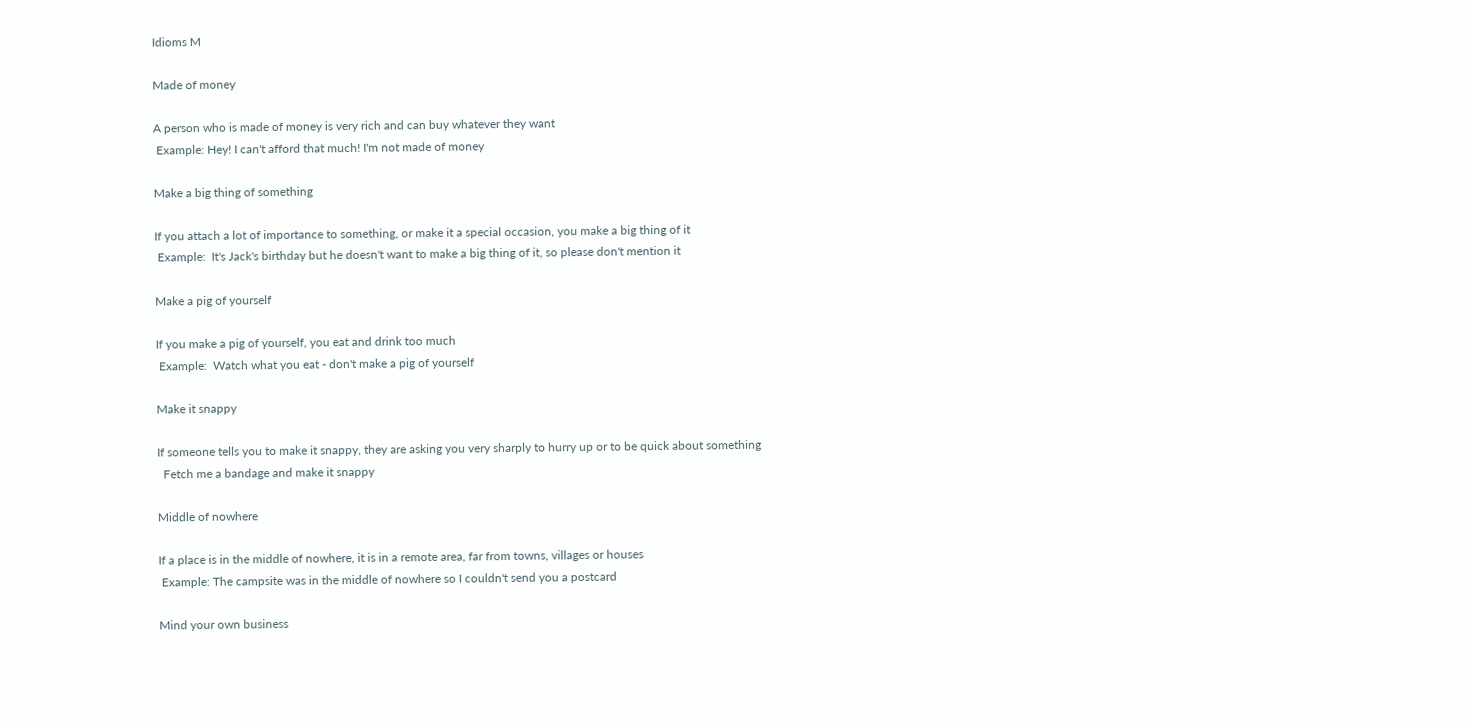Idioms M

Made of money

A person who is made of money is very rich and can buy whatever they want
 Example: Hey! I can't afford that much! I'm not made of money

Make a big thing of something

If you attach a lot of importance to something, or make it a special occasion, you make a big thing of it
 Example:  It's Jack's birthday but he doesn't want to make a big thing of it, so please don't mention it

Make a pig of yourself

If you make a pig of yourself, you eat and drink too much
 Example:  Watch what you eat - don't make a pig of yourself

Make it snappy

If someone tells you to make it snappy, they are asking you very sharply to hurry up or to be quick about something
  Fetch me a bandage and make it snappy

Middle of nowhere

If a place is in the middle of nowhere, it is in a remote area, far from towns, villages or houses
 Example: The campsite was in the middle of nowhere so I couldn't send you a postcard

Mind your own business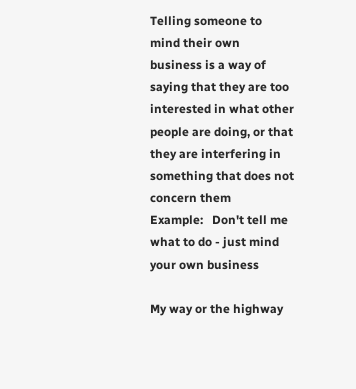Telling someone to mind their own business is a way of saying that they are too interested in what other people are doing, or that they are interfering in something that does not concern them
Example:   Don't tell me what to do - just mind your own business

My way or the highway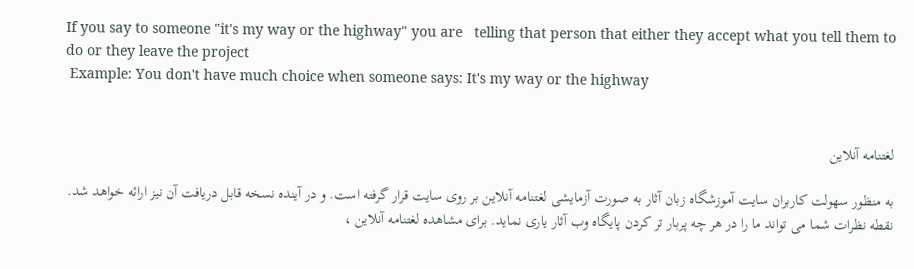If you say to someone "it's my way or the highway" you are   telling that person that either they accept what you tell them to do or they leave the project
 Example: You don't have much choice when someone says: It's my way or the highway


لغتنامه آنلاین

به منظور سهولت کاربران سایت آموزشگاه زبان آثار به صورت آزمایشی لغتنامه آنلاین بر روی سایت قرار گرفته است. و در آینده نسخه قابل دریافت آن نیز ارائه خواهد شد. نقطه نظرات شما می تواند ما را در هر چه پربار تر کردن پایگاه وب آثار یاری نماید. برای مشاهده لغتنامه آنلاین ،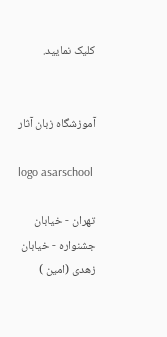کلیک نمایید.


آموزشگاه زبان آثار

logo asarschool

تهران - خیابان جشنواره - خیابان زهدی (امین )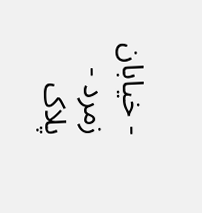- خیابان زمرد - پلاک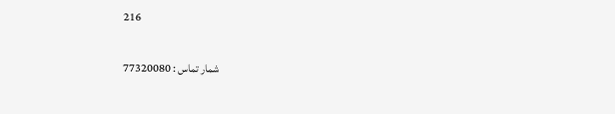216

شمار تماس : 77320080